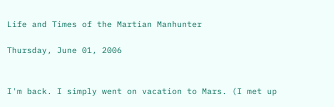Life and Times of the Martian Manhunter

Thursday, June 01, 2006


I'm back. I simply went on vacation to Mars. (I met up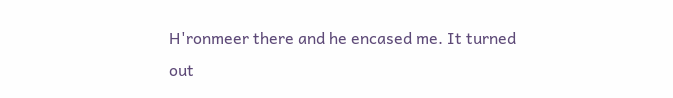H'ronmeer there and he encased me. It turned out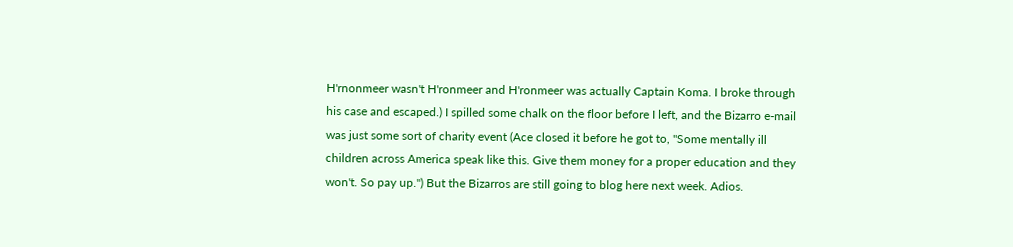H'rnonmeer wasn't H'ronmeer and H'ronmeer was actually Captain Koma. I broke through his case and escaped.) I spilled some chalk on the floor before I left, and the Bizarro e-mail was just some sort of charity event (Ace closed it before he got to, "Some mentally ill children across America speak like this. Give them money for a proper education and they won't. So pay up.") But the Bizarros are still going to blog here next week. Adios.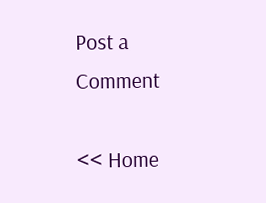Post a Comment

<< Home